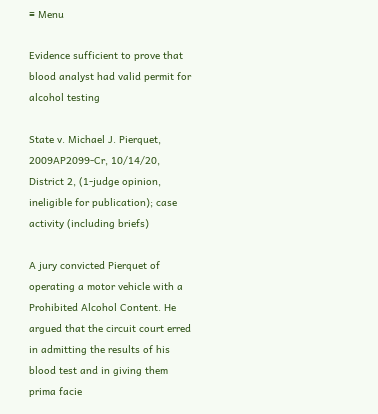≡ Menu

Evidence sufficient to prove that blood analyst had valid permit for alcohol testing

State v. Michael J. Pierquet, 2009AP2099-Cr, 10/14/20, District 2, (1-judge opinion, ineligible for publication); case activity (including briefs)

A jury convicted Pierquet of operating a motor vehicle with a Prohibited Alcohol Content. He argued that the circuit court erred in admitting the results of his blood test and in giving them prima facie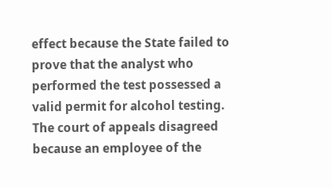effect because the State failed to prove that the analyst who performed the test possessed a valid permit for alcohol testing. The court of appeals disagreed because an employee of the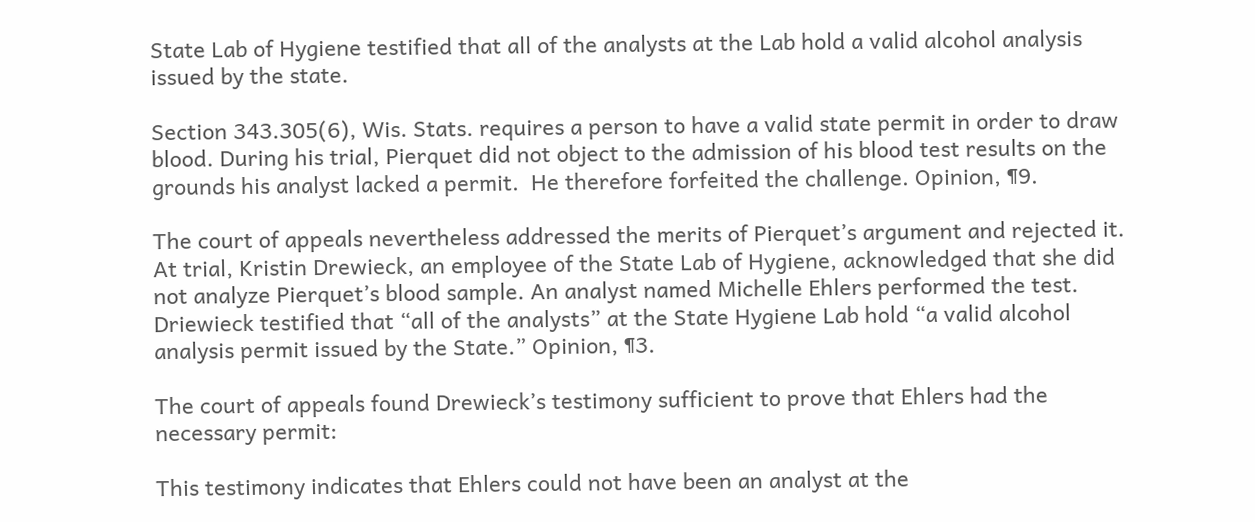State Lab of Hygiene testified that all of the analysts at the Lab hold a valid alcohol analysis issued by the state.

Section 343.305(6), Wis. Stats. requires a person to have a valid state permit in order to draw blood. During his trial, Pierquet did not object to the admission of his blood test results on the grounds his analyst lacked a permit.  He therefore forfeited the challenge. Opinion, ¶9.

The court of appeals nevertheless addressed the merits of Pierquet’s argument and rejected it. At trial, Kristin Drewieck, an employee of the State Lab of Hygiene, acknowledged that she did not analyze Pierquet’s blood sample. An analyst named Michelle Ehlers performed the test.  Driewieck testified that “all of the analysts” at the State Hygiene Lab hold “a valid alcohol analysis permit issued by the State.” Opinion, ¶3.

The court of appeals found Drewieck’s testimony sufficient to prove that Ehlers had the necessary permit:

This testimony indicates that Ehlers could not have been an analyst at the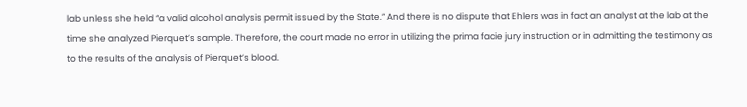lab unless she held “a valid alcohol analysis permit issued by the State.” And there is no dispute that Ehlers was in fact an analyst at the lab at the time she analyzed Pierquet’s sample. Therefore, the court made no error in utilizing the prima facie jury instruction or in admitting the testimony as to the results of the analysis of Pierquet’s blood.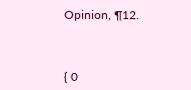Opinion, ¶12.



{ 0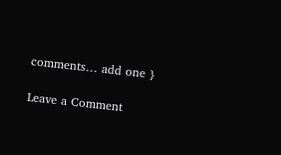comments… add one }

Leave a Comment